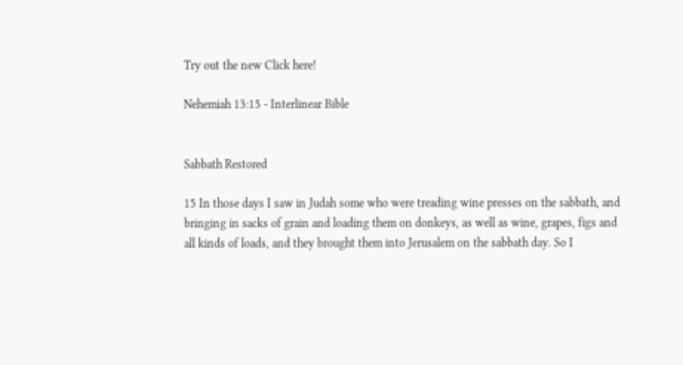Try out the new Click here!

Nehemiah 13:15 - Interlinear Bible


Sabbath Restored

15 In those days I saw in Judah some who were treading wine presses on the sabbath, and bringing in sacks of grain and loading them on donkeys, as well as wine, grapes, figs and all kinds of loads, and they brought them into Jerusalem on the sabbath day. So I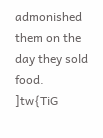admonished them on the day they sold food.
]tw{TiG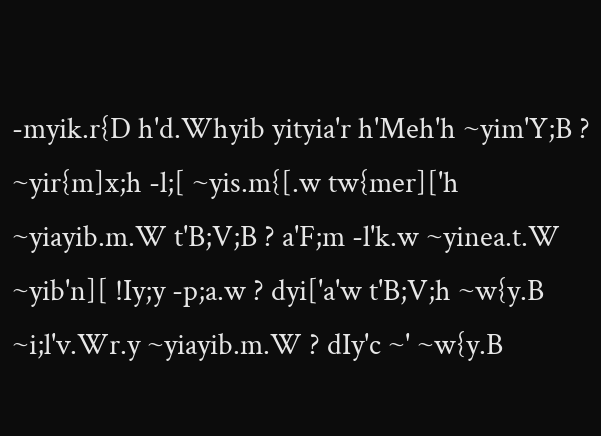-myik.r{D h'd.Whyib yityia'r h'Meh'h ~yim'Y;B ? ~yir{m]x;h -l;[ ~yis.m{[.w tw{mer]['h ~yiayib.m.W t'B;V;B ? a'F;m -l'k.w ~yinea.t.W ~yib'n][ !Iy;y -p;a.w ? dyi['a'w t'B;V;h ~w{y.B ~i;l'v.Wr.y ~yiayib.m.W ? dIy'c ~' ~w{y.B